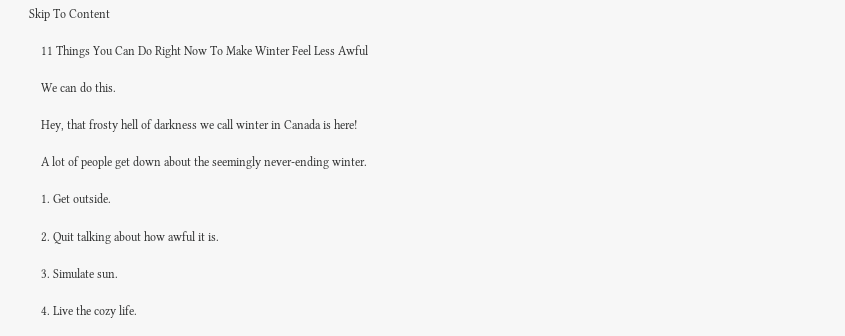Skip To Content

    11 Things You Can Do Right Now To Make Winter Feel Less Awful

    We can do this.

    Hey, that frosty hell of darkness we call winter in Canada is here!

    A lot of people get down about the seemingly never-ending winter.

    1. Get outside.

    2. Quit talking about how awful it is.

    3. Simulate sun.

    4. Live the cozy life.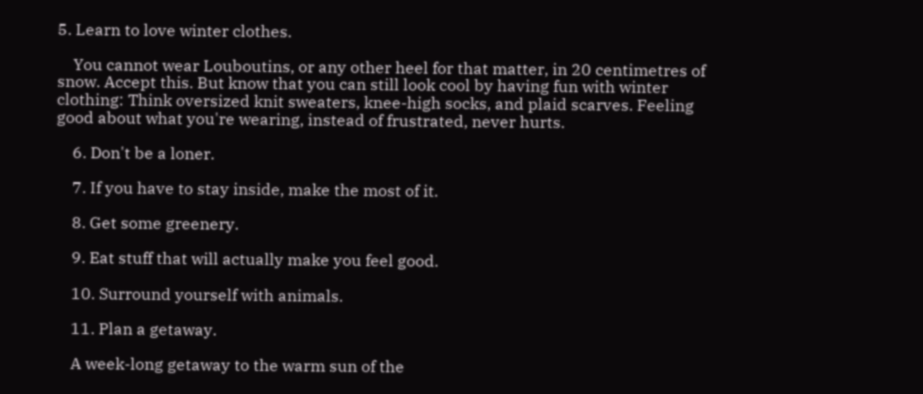5. Learn to love winter clothes.

    You cannot wear Louboutins, or any other heel for that matter, in 20 centimetres of snow. Accept this. But know that you can still look cool by having fun with winter clothing: Think oversized knit sweaters, knee-high socks, and plaid scarves. Feeling good about what you're wearing, instead of frustrated, never hurts.

    6. Don't be a loner.

    7. If you have to stay inside, make the most of it.

    8. Get some greenery.

    9. Eat stuff that will actually make you feel good.

    10. Surround yourself with animals.

    11. Plan a getaway.

    A week-long getaway to the warm sun of the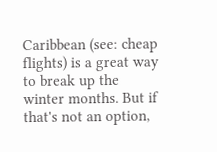Caribbean (see: cheap flights) is a great way to break up the winter months. But if that's not an option,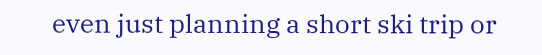even just planning a short ski trip or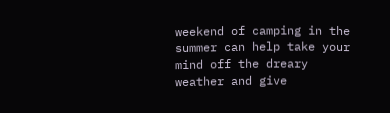weekend of camping in the summer can help take your mind off the dreary weather and give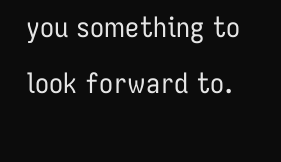you something to look forward to.